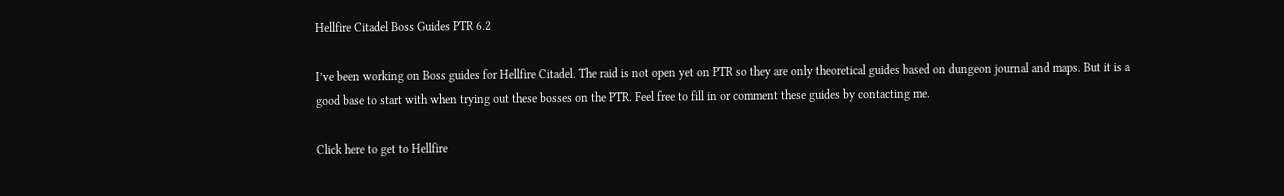Hellfire Citadel Boss Guides PTR 6.2

I’ve been working on Boss guides for Hellfire Citadel. The raid is not open yet on PTR so they are only theoretical guides based on dungeon journal and maps. But it is a good base to start with when trying out these bosses on the PTR. Feel free to fill in or comment these guides by contacting me.

Click here to get to Hellfire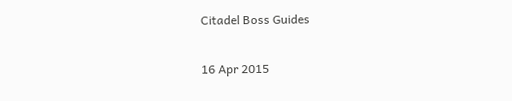Citadel Boss Guides

16 Apr 2015